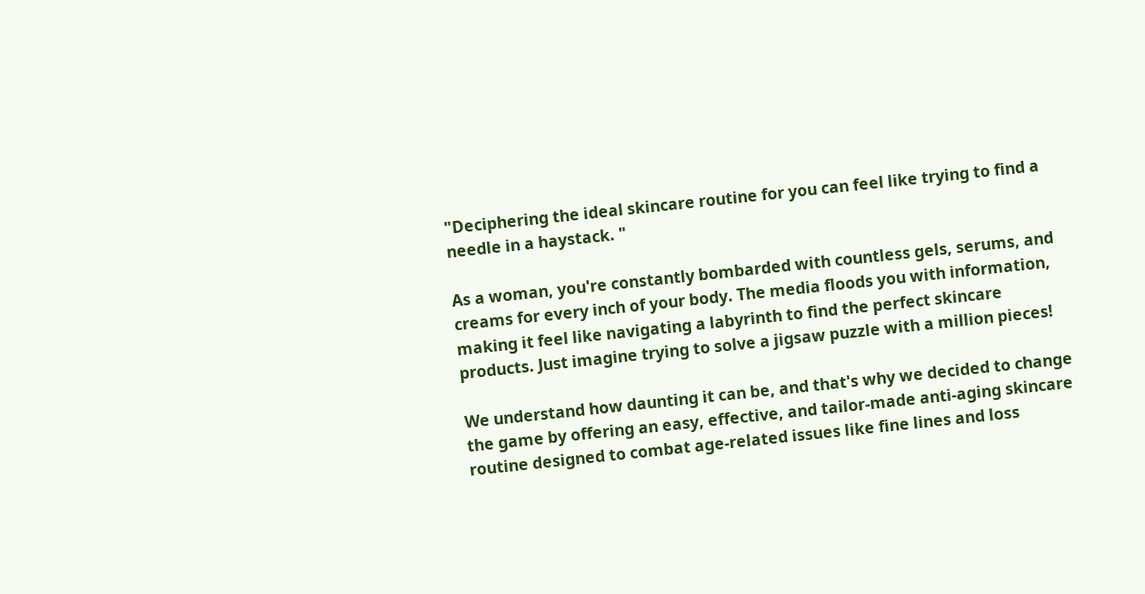"Deciphering the ideal skincare routine for you can feel like trying to find a needle in a haystack. "

As a woman, you're constantly bombarded with countless gels, serums, and creams for every inch of your body. The media floods you with information, making it feel like navigating a labyrinth to find the perfect skincare products. Just imagine trying to solve a jigsaw puzzle with a million pieces!

We understand how daunting it can be, and that's why we decided to change the game by offering an easy, effective, and tailor-made anti-aging skincare routine designed to combat age-related issues like fine lines and loss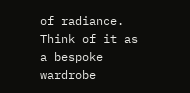of radiance. Think of it as a bespoke wardrobe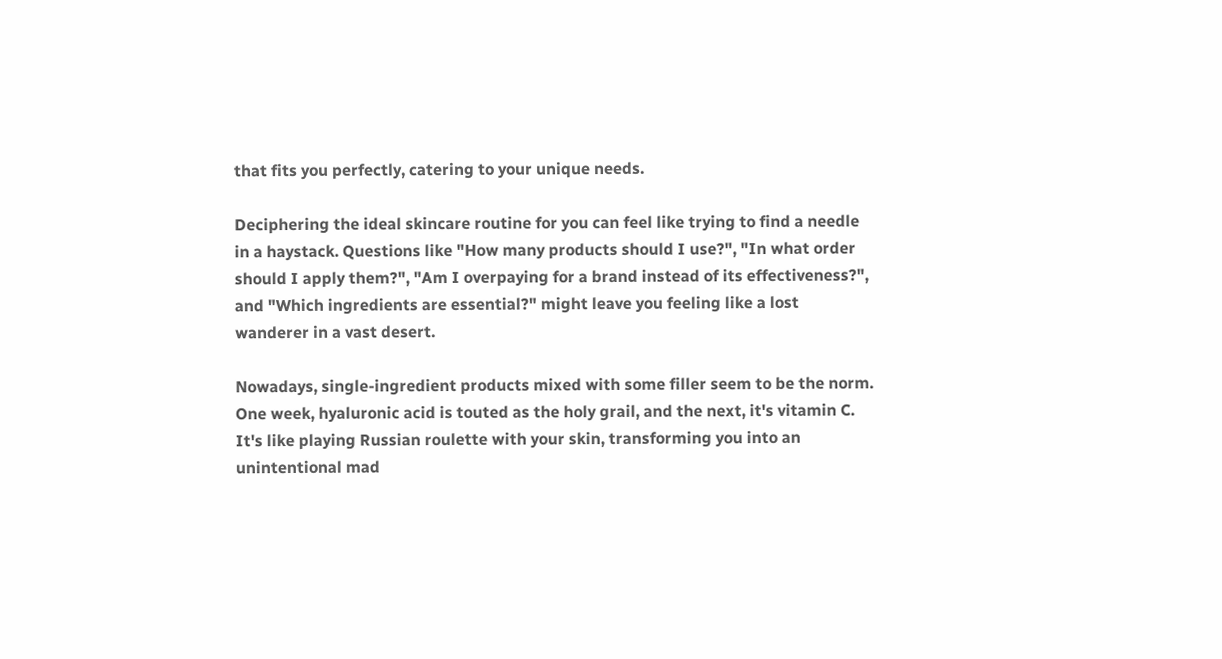that fits you perfectly, catering to your unique needs.

Deciphering the ideal skincare routine for you can feel like trying to find a needle in a haystack. Questions like "How many products should I use?", "In what order should I apply them?", "Am I overpaying for a brand instead of its effectiveness?", and "Which ingredients are essential?" might leave you feeling like a lost wanderer in a vast desert.

Nowadays, single-ingredient products mixed with some filler seem to be the norm. One week, hyaluronic acid is touted as the holy grail, and the next, it's vitamin C. It's like playing Russian roulette with your skin, transforming you into an unintentional mad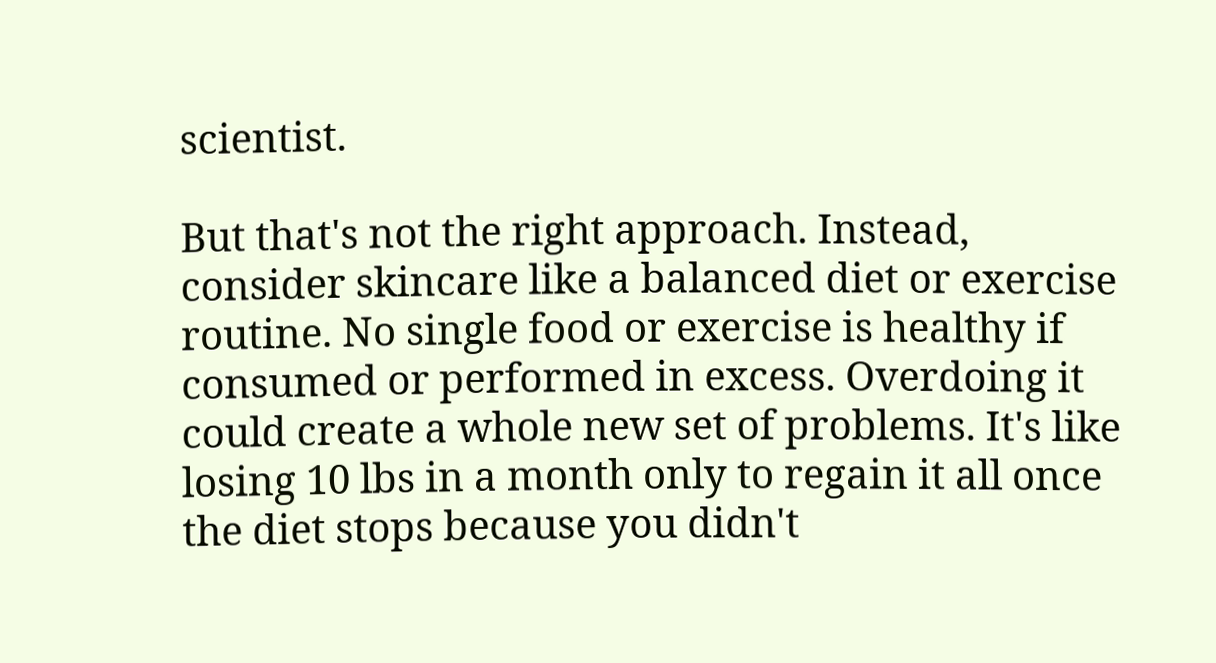scientist.

But that's not the right approach. Instead, consider skincare like a balanced diet or exercise routine. No single food or exercise is healthy if consumed or performed in excess. Overdoing it could create a whole new set of problems. It's like losing 10 lbs in a month only to regain it all once the diet stops because you didn't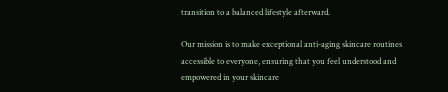transition to a balanced lifestyle afterward.

Our mission is to make exceptional anti-aging skincare routines accessible to everyone, ensuring that you feel understood and empowered in your skincare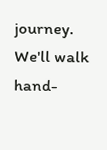journey. We'll walk hand-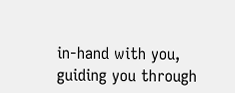in-hand with you, guiding you through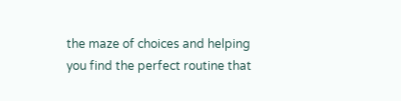the maze of choices and helping you find the perfect routine that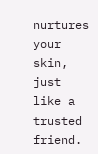nurtures your skin, just like a trusted friend.